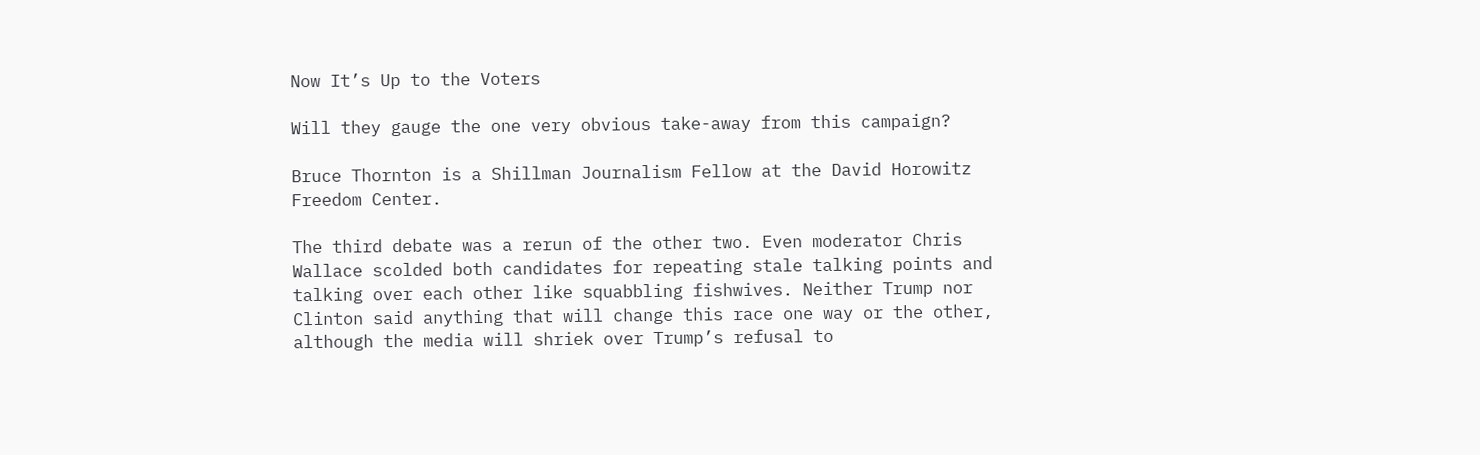Now It’s Up to the Voters

Will they gauge the one very obvious take-away from this campaign?

Bruce Thornton is a Shillman Journalism Fellow at the David Horowitz Freedom Center.

The third debate was a rerun of the other two. Even moderator Chris Wallace scolded both candidates for repeating stale talking points and talking over each other like squabbling fishwives. Neither Trump nor Clinton said anything that will change this race one way or the other, although the media will shriek over Trump’s refusal to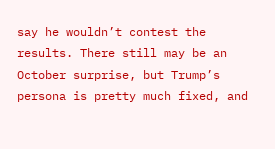say he wouldn’t contest the results. There still may be an October surprise, but Trump’s persona is pretty much fixed, and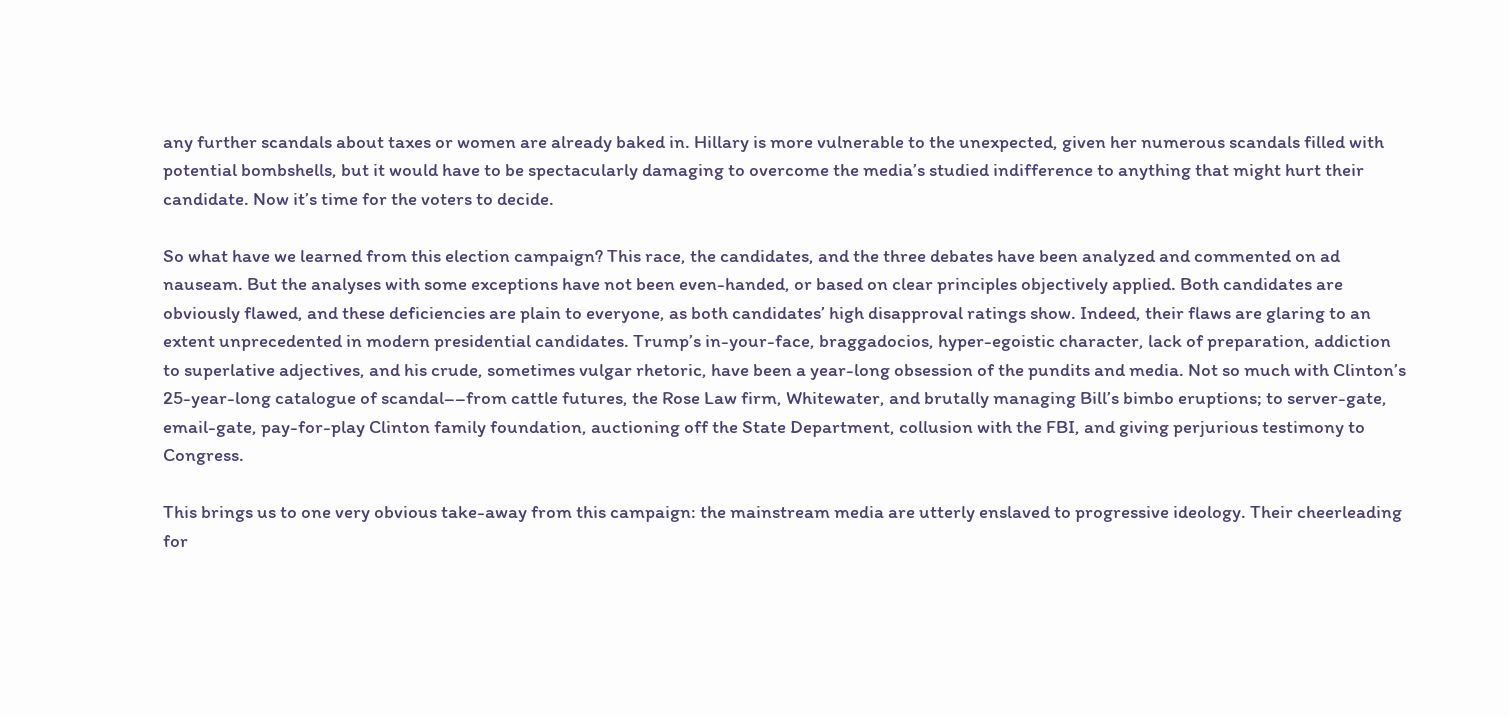any further scandals about taxes or women are already baked in. Hillary is more vulnerable to the unexpected, given her numerous scandals filled with potential bombshells, but it would have to be spectacularly damaging to overcome the media’s studied indifference to anything that might hurt their candidate. Now it’s time for the voters to decide.

So what have we learned from this election campaign? This race, the candidates, and the three debates have been analyzed and commented on ad nauseam. But the analyses with some exceptions have not been even-handed, or based on clear principles objectively applied. Both candidates are obviously flawed, and these deficiencies are plain to everyone, as both candidates’ high disapproval ratings show. Indeed, their flaws are glaring to an extent unprecedented in modern presidential candidates. Trump’s in-your-face, braggadocios, hyper-egoistic character, lack of preparation, addiction to superlative adjectives, and his crude, sometimes vulgar rhetoric, have been a year-long obsession of the pundits and media. Not so much with Clinton’s 25-year-long catalogue of scandal––from cattle futures, the Rose Law firm, Whitewater, and brutally managing Bill’s bimbo eruptions; to server-gate, email-gate, pay-for-play Clinton family foundation, auctioning off the State Department, collusion with the FBI, and giving perjurious testimony to Congress.

This brings us to one very obvious take-away from this campaign: the mainstream media are utterly enslaved to progressive ideology. Their cheerleading for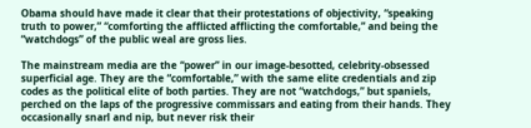Obama should have made it clear that their protestations of objectivity, “speaking truth to power,” “comforting the afflicted afflicting the comfortable,” and being the “watchdogs” of the public weal are gross lies.

The mainstream media are the “power” in our image-besotted, celebrity-obsessed superficial age. They are the “comfortable,” with the same elite credentials and zip codes as the political elite of both parties. They are not “watchdogs,” but spaniels, perched on the laps of the progressive commissars and eating from their hands. They occasionally snarl and nip, but never risk their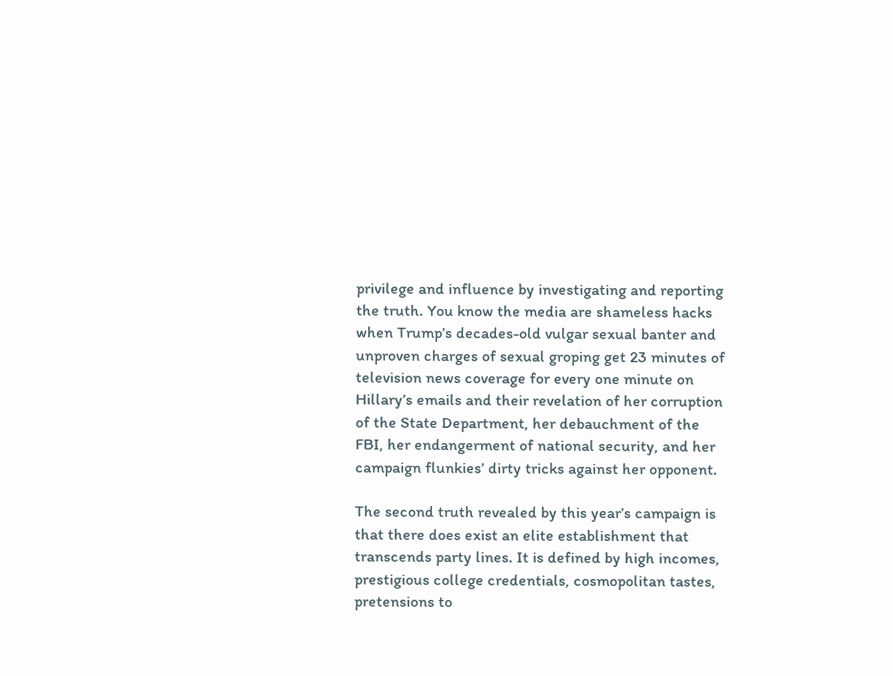privilege and influence by investigating and reporting the truth. You know the media are shameless hacks when Trump’s decades-old vulgar sexual banter and unproven charges of sexual groping get 23 minutes of television news coverage for every one minute on Hillary’s emails and their revelation of her corruption of the State Department, her debauchment of the FBI, her endangerment of national security, and her campaign flunkies’ dirty tricks against her opponent.

The second truth revealed by this year’s campaign is that there does exist an elite establishment that transcends party lines. It is defined by high incomes, prestigious college credentials, cosmopolitan tastes, pretensions to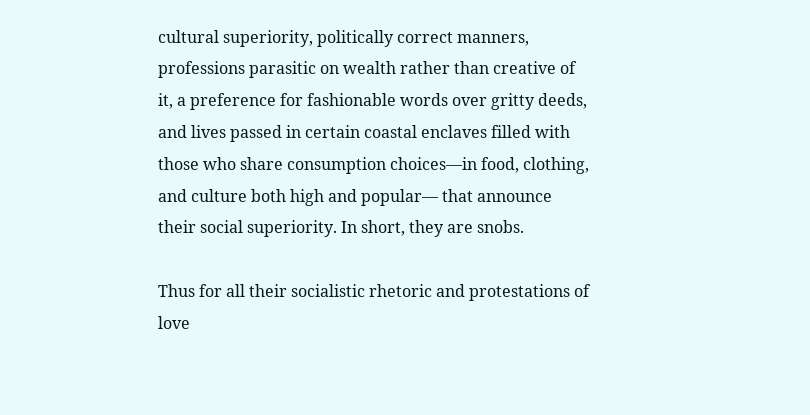cultural superiority, politically correct manners, professions parasitic on wealth rather than creative of it, a preference for fashionable words over gritty deeds, and lives passed in certain coastal enclaves filled with those who share consumption choices––in food, clothing, and culture both high and popular–– that announce their social superiority. In short, they are snobs.

Thus for all their socialistic rhetoric and protestations of love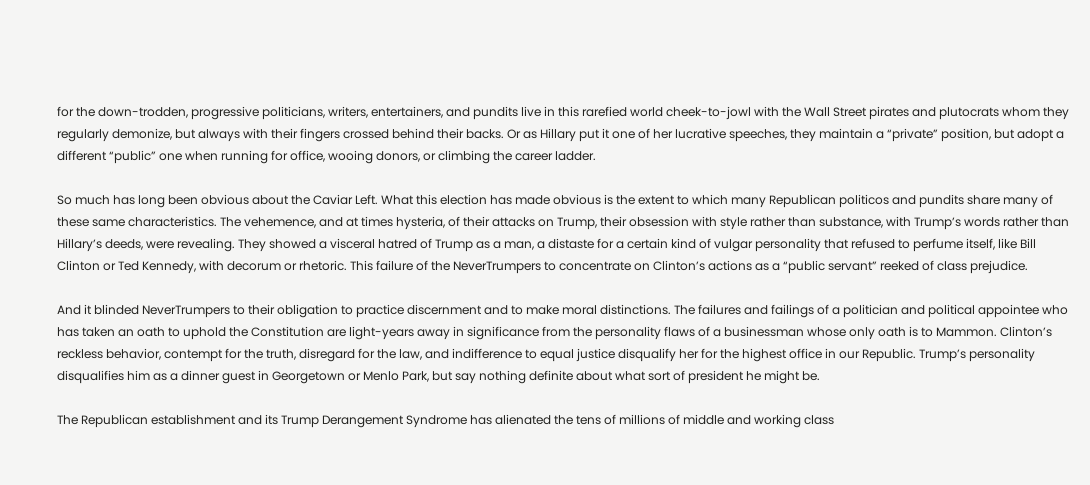for the down-trodden, progressive politicians, writers, entertainers, and pundits live in this rarefied world cheek-to-jowl with the Wall Street pirates and plutocrats whom they regularly demonize, but always with their fingers crossed behind their backs. Or as Hillary put it one of her lucrative speeches, they maintain a “private” position, but adopt a different “public” one when running for office, wooing donors, or climbing the career ladder.

So much has long been obvious about the Caviar Left. What this election has made obvious is the extent to which many Republican politicos and pundits share many of these same characteristics. The vehemence, and at times hysteria, of their attacks on Trump, their obsession with style rather than substance, with Trump’s words rather than Hillary’s deeds, were revealing. They showed a visceral hatred of Trump as a man, a distaste for a certain kind of vulgar personality that refused to perfume itself, like Bill Clinton or Ted Kennedy, with decorum or rhetoric. This failure of the NeverTrumpers to concentrate on Clinton’s actions as a “public servant” reeked of class prejudice.

And it blinded NeverTrumpers to their obligation to practice discernment and to make moral distinctions. The failures and failings of a politician and political appointee who has taken an oath to uphold the Constitution are light-years away in significance from the personality flaws of a businessman whose only oath is to Mammon. Clinton’s reckless behavior, contempt for the truth, disregard for the law, and indifference to equal justice disqualify her for the highest office in our Republic. Trump’s personality disqualifies him as a dinner guest in Georgetown or Menlo Park, but say nothing definite about what sort of president he might be.

The Republican establishment and its Trump Derangement Syndrome has alienated the tens of millions of middle and working class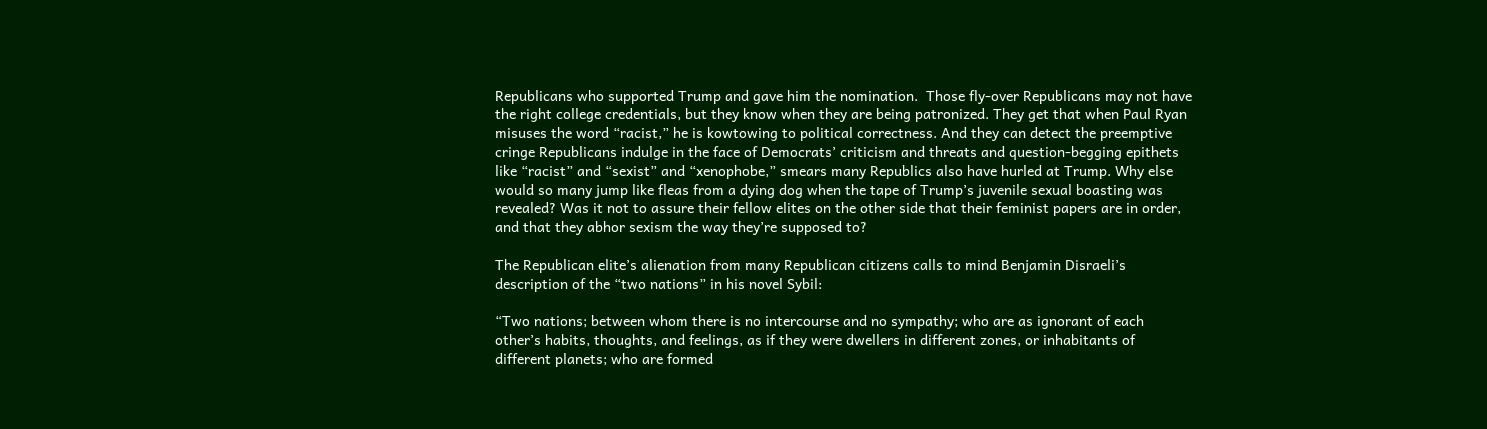Republicans who supported Trump and gave him the nomination.  Those fly-over Republicans may not have the right college credentials, but they know when they are being patronized. They get that when Paul Ryan misuses the word “racist,” he is kowtowing to political correctness. And they can detect the preemptive cringe Republicans indulge in the face of Democrats’ criticism and threats and question-begging epithets like “racist” and “sexist” and “xenophobe,” smears many Republics also have hurled at Trump. Why else would so many jump like fleas from a dying dog when the tape of Trump’s juvenile sexual boasting was revealed? Was it not to assure their fellow elites on the other side that their feminist papers are in order, and that they abhor sexism the way they’re supposed to?

The Republican elite’s alienation from many Republican citizens calls to mind Benjamin Disraeli’s description of the “two nations” in his novel Sybil:

“Two nations; between whom there is no intercourse and no sympathy; who are as ignorant of each other’s habits, thoughts, and feelings, as if they were dwellers in different zones, or inhabitants of different planets; who are formed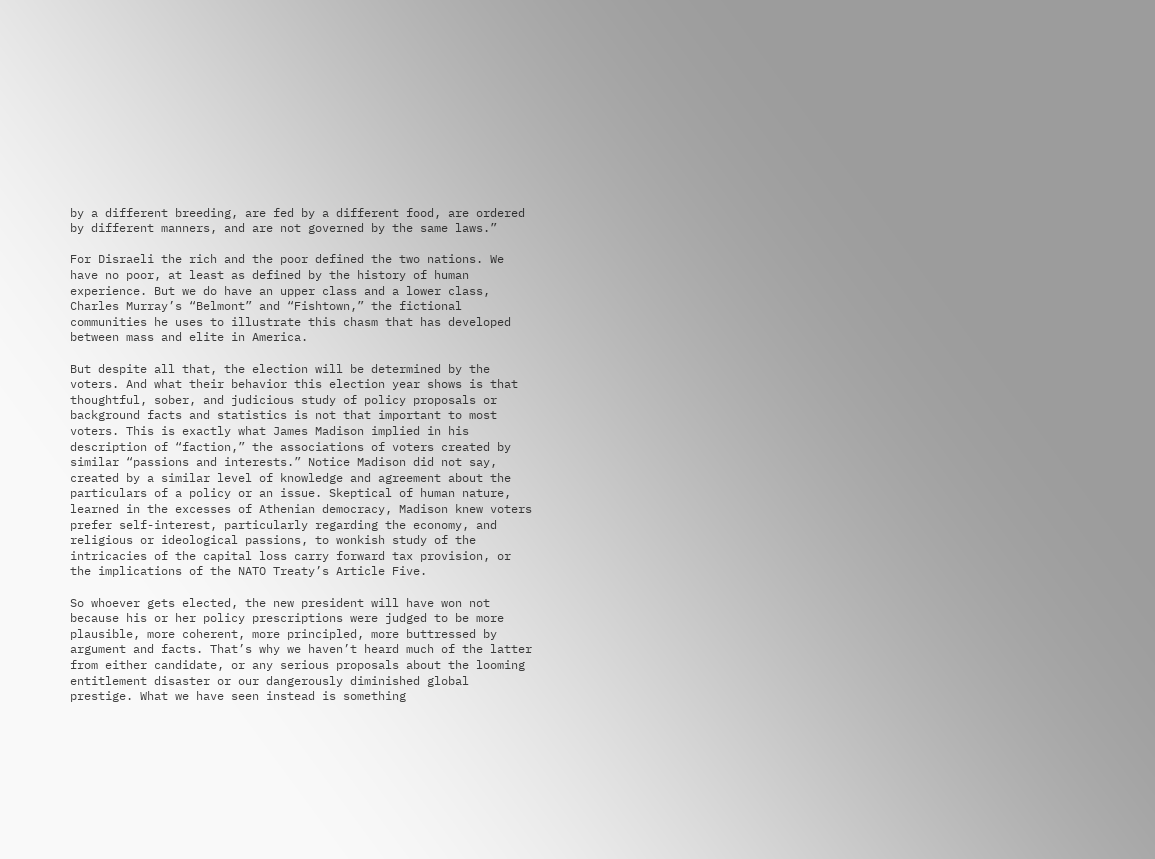by a different breeding, are fed by a different food, are ordered by different manners, and are not governed by the same laws.”

For Disraeli the rich and the poor defined the two nations. We have no poor, at least as defined by the history of human experience. But we do have an upper class and a lower class, Charles Murray’s “Belmont” and “Fishtown,” the fictional communities he uses to illustrate this chasm that has developed between mass and elite in America.

But despite all that, the election will be determined by the voters. And what their behavior this election year shows is that thoughtful, sober, and judicious study of policy proposals or background facts and statistics is not that important to most voters. This is exactly what James Madison implied in his description of “faction,” the associations of voters created by similar “passions and interests.” Notice Madison did not say, created by a similar level of knowledge and agreement about the particulars of a policy or an issue. Skeptical of human nature, learned in the excesses of Athenian democracy, Madison knew voters prefer self-interest, particularly regarding the economy, and religious or ideological passions, to wonkish study of the intricacies of the capital loss carry forward tax provision, or the implications of the NATO Treaty’s Article Five.

So whoever gets elected, the new president will have won not because his or her policy prescriptions were judged to be more plausible, more coherent, more principled, more buttressed by argument and facts. That’s why we haven’t heard much of the latter from either candidate, or any serious proposals about the looming entitlement disaster or our dangerously diminished global prestige. What we have seen instead is something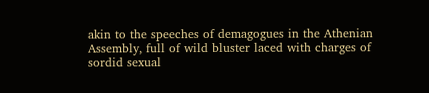akin to the speeches of demagogues in the Athenian Assembly, full of wild bluster laced with charges of sordid sexual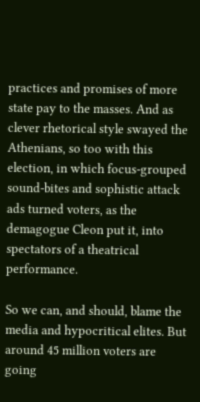practices and promises of more state pay to the masses. And as clever rhetorical style swayed the Athenians, so too with this election, in which focus-grouped sound-bites and sophistic attack ads turned voters, as the demagogue Cleon put it, into spectators of a theatrical performance.

So we can, and should, blame the media and hypocritical elites. But around 45 million voters are going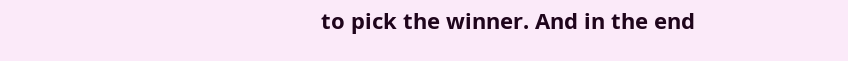to pick the winner. And in the end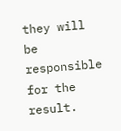they will be responsible for the result.